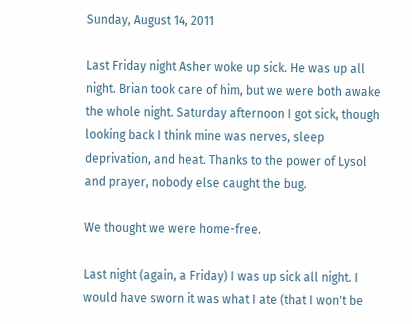Sunday, August 14, 2011

Last Friday night Asher woke up sick. He was up all night. Brian took care of him, but we were both awake the whole night. Saturday afternoon I got sick, though looking back I think mine was nerves, sleep deprivation, and heat. Thanks to the power of Lysol and prayer, nobody else caught the bug.

We thought we were home-free.

Last night (again, a Friday) I was up sick all night. I would have sworn it was what I ate (that I won't be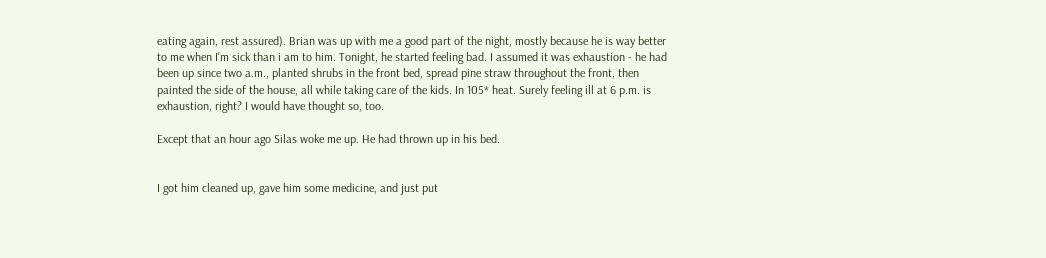eating again, rest assured). Brian was up with me a good part of the night, mostly because he is way better to me when I'm sick than i am to him. Tonight, he started feeling bad. I assumed it was exhaustion - he had been up since two a.m., planted shrubs in the front bed, spread pine straw throughout the front, then painted the side of the house, all while taking care of the kids. In 105* heat. Surely feeling ill at 6 p.m. is exhaustion, right? I would have thought so, too.

Except that an hour ago Silas woke me up. He had thrown up in his bed.


I got him cleaned up, gave him some medicine, and just put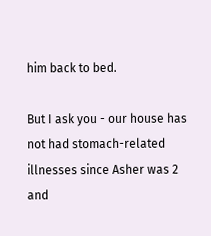him back to bed.

But I ask you - our house has not had stomach-related illnesses since Asher was 2 and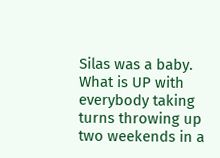Silas was a baby. What is UP with everybody taking turns throwing up two weekends in a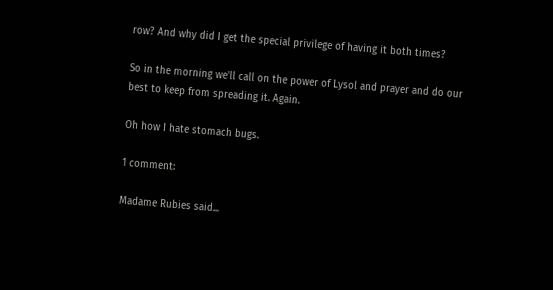row? And why did I get the special privilege of having it both times?

So in the morning we'll call on the power of Lysol and prayer and do our best to keep from spreading it. Again.

Oh how I hate stomach bugs.

1 comment:

Madame Rubies said...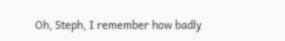Oh, Steph, I remember how badly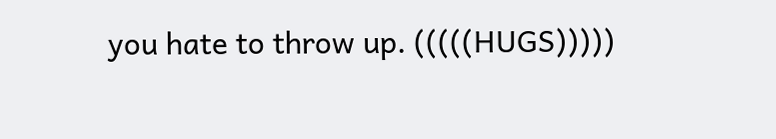you hate to throw up. (((((HUGS)))))